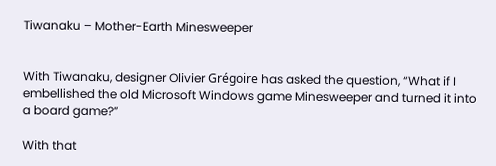Tiwanaku – Mother-Earth Minesweeper


With Tiwanaku, designer Olivier Grégoire has asked the question, “What if I embellished the old Microsoft Windows game Minesweeper and turned it into a board game?”

With that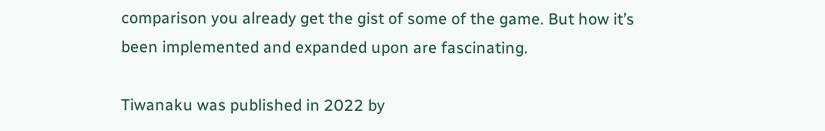comparison you already get the gist of some of the game. But how it’s been implemented and expanded upon are fascinating.

Tiwanaku was published in 2022 by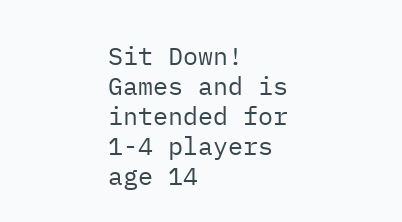Sit Down! Games and is intended for 1-4 players age 14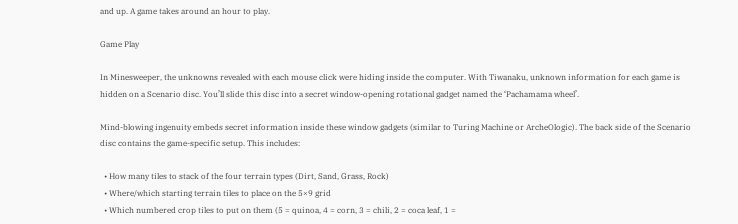and up. A game takes around an hour to play.

Game Play

In Minesweeper, the unknowns revealed with each mouse click were hiding inside the computer. With Tiwanaku, unknown information for each game is hidden on a Scenario disc. You’ll slide this disc into a secret window-opening rotational gadget named the ‘Pachamama wheel’.

Mind-blowing ingenuity embeds secret information inside these window gadgets (similar to Turing Machine or ArcheOlogic). The back side of the Scenario disc contains the game-specific setup. This includes:

  • How many tiles to stack of the four terrain types (Dirt, Sand, Grass, Rock)
  • Where/which starting terrain tiles to place on the 5×9 grid
  • Which numbered crop tiles to put on them (5 = quinoa, 4 = corn, 3 = chili, 2 = coca leaf, 1 =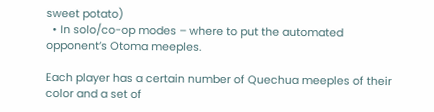sweet potato)
  • In solo/co-op modes – where to put the automated opponent’s Otoma meeples.

Each player has a certain number of Quechua meeples of their color and a set of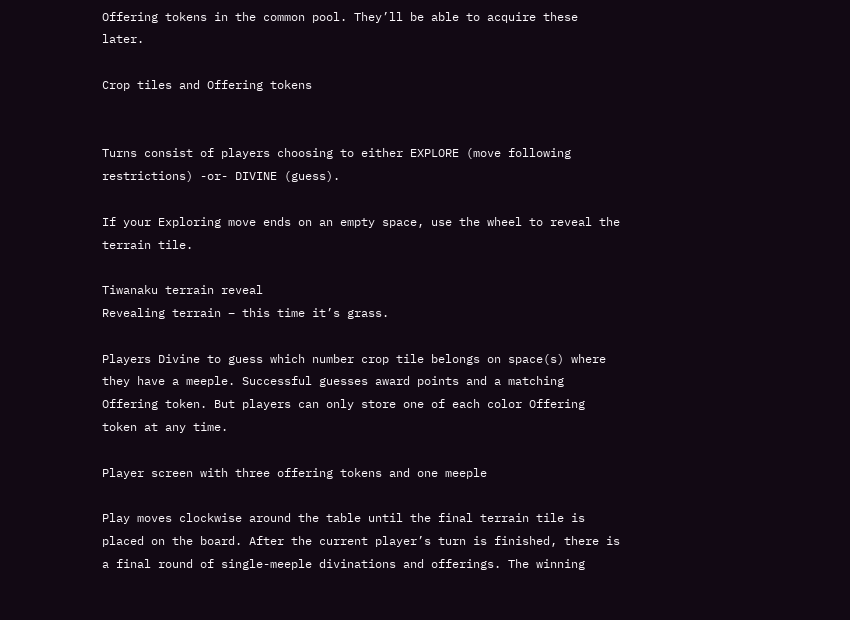Offering tokens in the common pool. They’ll be able to acquire these later.

Crop tiles and Offering tokens


Turns consist of players choosing to either EXPLORE (move following restrictions) -or- DIVINE (guess).

If your Exploring move ends on an empty space, use the wheel to reveal the terrain tile.

Tiwanaku terrain reveal
Revealing terrain – this time it’s grass.

Players Divine to guess which number crop tile belongs on space(s) where they have a meeple. Successful guesses award points and a matching Offering token. But players can only store one of each color Offering token at any time.

Player screen with three offering tokens and one meeple

Play moves clockwise around the table until the final terrain tile is placed on the board. After the current player’s turn is finished, there is a final round of single-meeple divinations and offerings. The winning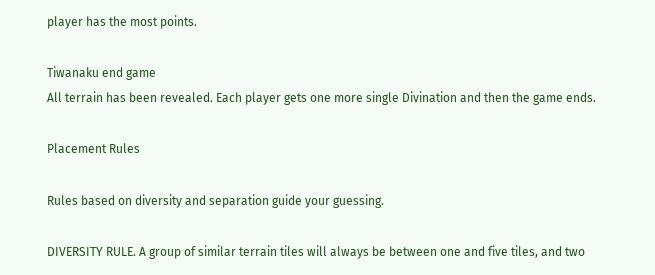player has the most points.

Tiwanaku end game
All terrain has been revealed. Each player gets one more single Divination and then the game ends.

Placement Rules

Rules based on diversity and separation guide your guessing.

DIVERSITY RULE. A group of similar terrain tiles will always be between one and five tiles, and two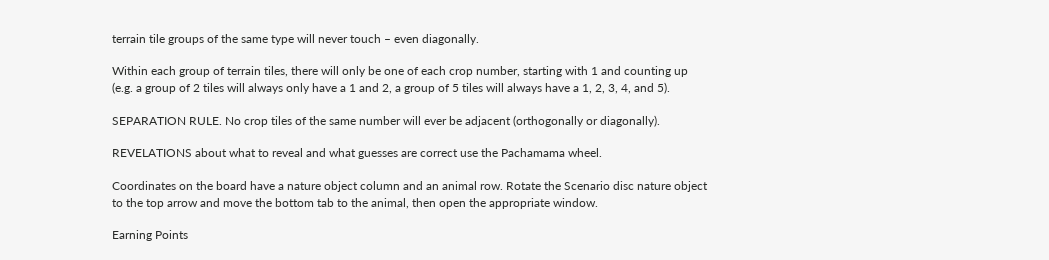terrain tile groups of the same type will never touch – even diagonally.

Within each group of terrain tiles, there will only be one of each crop number, starting with 1 and counting up (e.g. a group of 2 tiles will always only have a 1 and 2, a group of 5 tiles will always have a 1, 2, 3, 4, and 5).

SEPARATION RULE. No crop tiles of the same number will ever be adjacent (orthogonally or diagonally).

REVELATIONS about what to reveal and what guesses are correct use the Pachamama wheel.

Coordinates on the board have a nature object column and an animal row. Rotate the Scenario disc nature object to the top arrow and move the bottom tab to the animal, then open the appropriate window.

Earning Points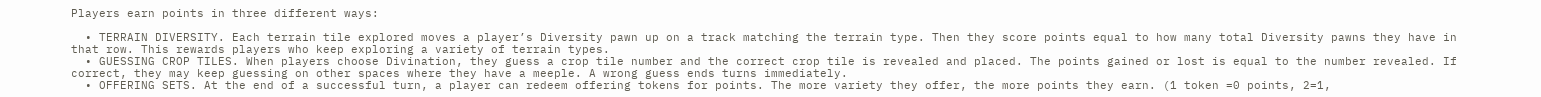Players earn points in three different ways:

  • TERRAIN DIVERSITY. Each terrain tile explored moves a player’s Diversity pawn up on a track matching the terrain type. Then they score points equal to how many total Diversity pawns they have in that row. This rewards players who keep exploring a variety of terrain types.
  • GUESSING CROP TILES. When players choose Divination, they guess a crop tile number and the correct crop tile is revealed and placed. The points gained or lost is equal to the number revealed. If correct, they may keep guessing on other spaces where they have a meeple. A wrong guess ends turns immediately.
  • OFFERING SETS. At the end of a successful turn, a player can redeem offering tokens for points. The more variety they offer, the more points they earn. (1 token =0 points, 2=1,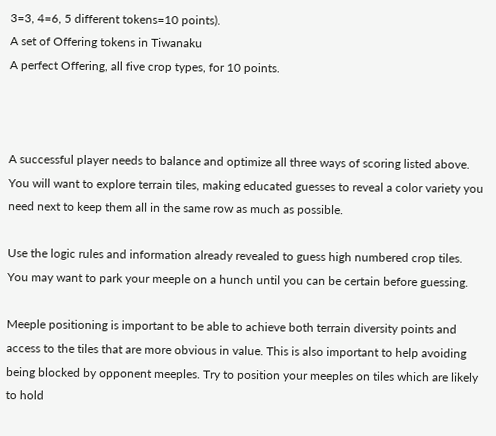3=3, 4=6, 5 different tokens=10 points).
A set of Offering tokens in Tiwanaku
A perfect Offering, all five crop types, for 10 points.



A successful player needs to balance and optimize all three ways of scoring listed above. You will want to explore terrain tiles, making educated guesses to reveal a color variety you need next to keep them all in the same row as much as possible.

Use the logic rules and information already revealed to guess high numbered crop tiles. You may want to park your meeple on a hunch until you can be certain before guessing.

Meeple positioning is important to be able to achieve both terrain diversity points and access to the tiles that are more obvious in value. This is also important to help avoiding being blocked by opponent meeples. Try to position your meeples on tiles which are likely to hold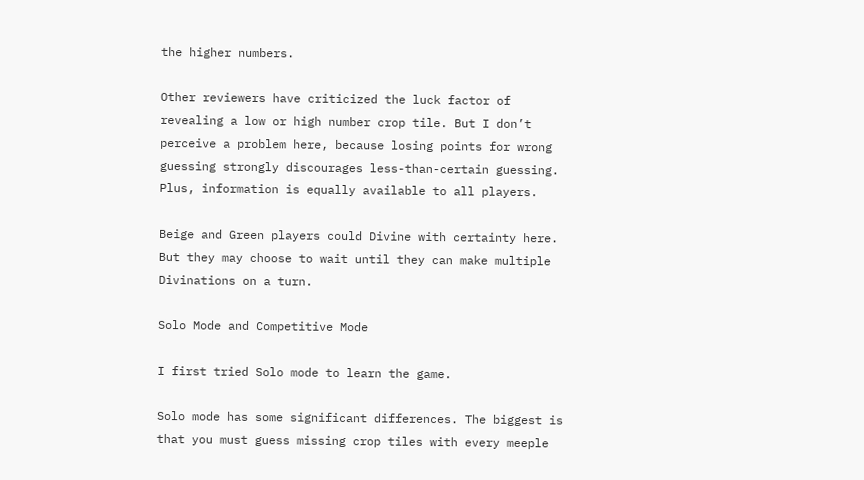the higher numbers.

Other reviewers have criticized the luck factor of revealing a low or high number crop tile. But I don’t perceive a problem here, because losing points for wrong guessing strongly discourages less-than-certain guessing. Plus, information is equally available to all players.

Beige and Green players could Divine with certainty here. But they may choose to wait until they can make multiple Divinations on a turn.

Solo Mode and Competitive Mode

I first tried Solo mode to learn the game.

Solo mode has some significant differences. The biggest is that you must guess missing crop tiles with every meeple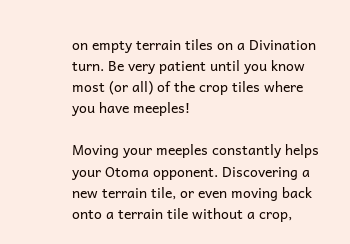on empty terrain tiles on a Divination turn. Be very patient until you know most (or all) of the crop tiles where you have meeples!

Moving your meeples constantly helps your Otoma opponent. Discovering a new terrain tile, or even moving back onto a terrain tile without a crop,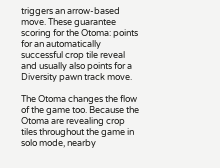triggers an arrow-based move. These guarantee scoring for the Otoma: points for an automatically successful crop tile reveal and usually also points for a Diversity pawn track move.

The Otoma changes the flow of the game too. Because the Otoma are revealing crop tiles throughout the game in solo mode, nearby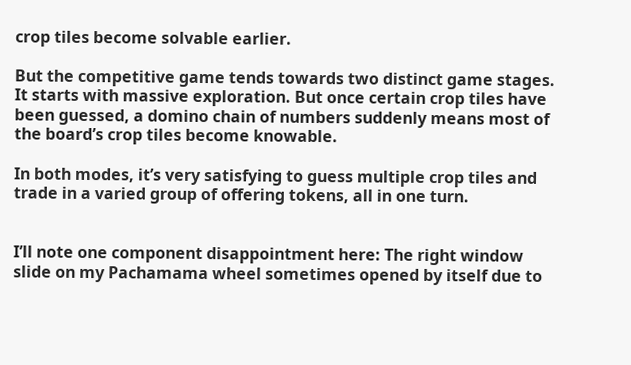crop tiles become solvable earlier.

But the competitive game tends towards two distinct game stages. It starts with massive exploration. But once certain crop tiles have been guessed, a domino chain of numbers suddenly means most of the board’s crop tiles become knowable.

In both modes, it’s very satisfying to guess multiple crop tiles and trade in a varied group of offering tokens, all in one turn.


I’ll note one component disappointment here: The right window slide on my Pachamama wheel sometimes opened by itself due to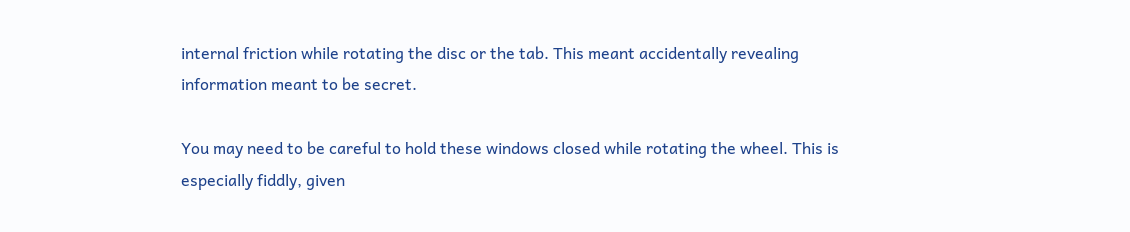internal friction while rotating the disc or the tab. This meant accidentally revealing information meant to be secret.

You may need to be careful to hold these windows closed while rotating the wheel. This is especially fiddly, given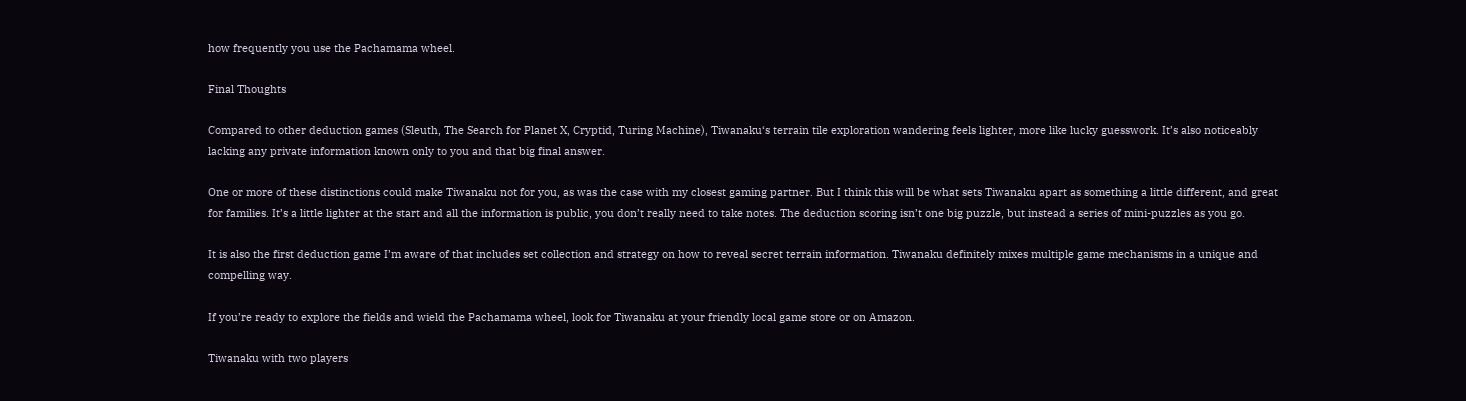how frequently you use the Pachamama wheel.

Final Thoughts

Compared to other deduction games (Sleuth, The Search for Planet X, Cryptid, Turing Machine), Tiwanaku‘s terrain tile exploration wandering feels lighter, more like lucky guesswork. It’s also noticeably lacking any private information known only to you and that big final answer.

One or more of these distinctions could make Tiwanaku not for you, as was the case with my closest gaming partner. But I think this will be what sets Tiwanaku apart as something a little different, and great for families. It’s a little lighter at the start and all the information is public, you don’t really need to take notes. The deduction scoring isn’t one big puzzle, but instead a series of mini-puzzles as you go.

It is also the first deduction game I’m aware of that includes set collection and strategy on how to reveal secret terrain information. Tiwanaku definitely mixes multiple game mechanisms in a unique and compelling way.

If you’re ready to explore the fields and wield the Pachamama wheel, look for Tiwanaku at your friendly local game store or on Amazon.

Tiwanaku with two players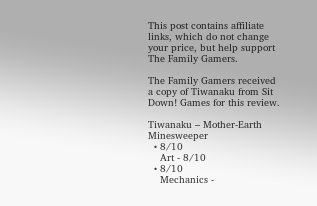This post contains affiliate links, which do not change your price, but help support The Family Gamers.

The Family Gamers received a copy of Tiwanaku from Sit Down! Games for this review.

Tiwanaku – Mother-Earth Minesweeper
  • 8/10
    Art - 8/10
  • 8/10
    Mechanics -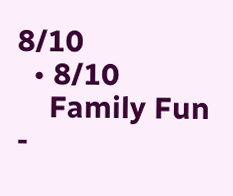8/10
  • 8/10
    Family Fun -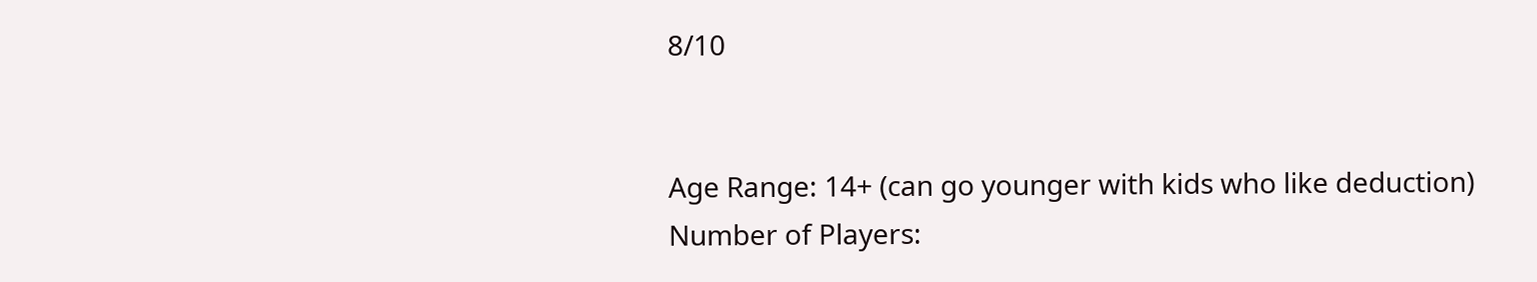8/10


Age Range: 14+ (can go younger with kids who like deduction)
Number of Players: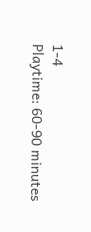1-4
Playtime: 60-90 minutes